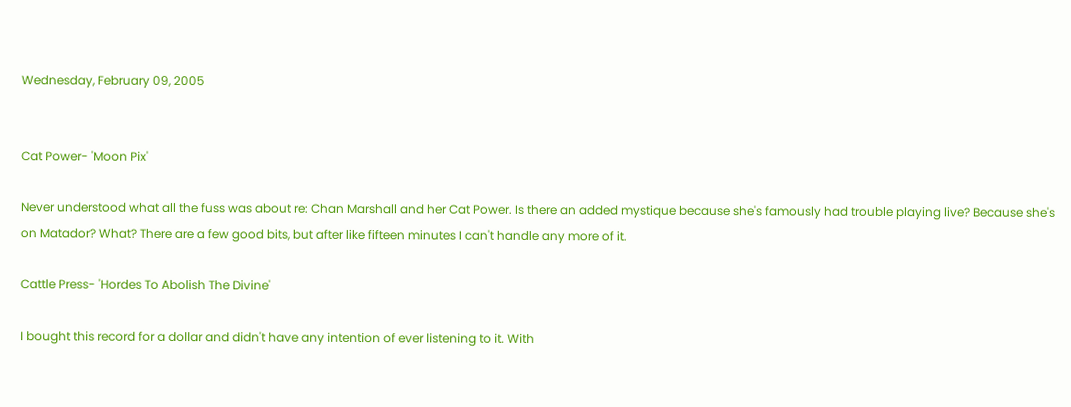Wednesday, February 09, 2005


Cat Power- 'Moon Pix'

Never understood what all the fuss was about re: Chan Marshall and her Cat Power. Is there an added mystique because she's famously had trouble playing live? Because she's on Matador? What? There are a few good bits, but after like fifteen minutes I can't handle any more of it.

Cattle Press- 'Hordes To Abolish The Divine'

I bought this record for a dollar and didn't have any intention of ever listening to it. With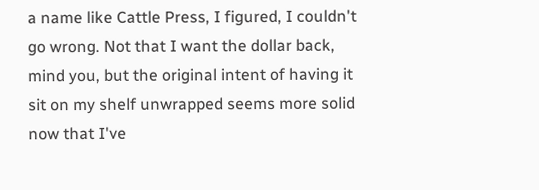a name like Cattle Press, I figured, I couldn't go wrong. Not that I want the dollar back, mind you, but the original intent of having it sit on my shelf unwrapped seems more solid now that I've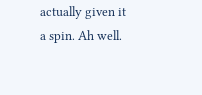actually given it a spin. Ah well.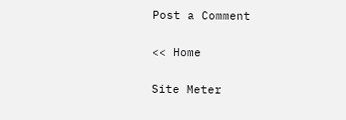Post a Comment

<< Home

Site Meter